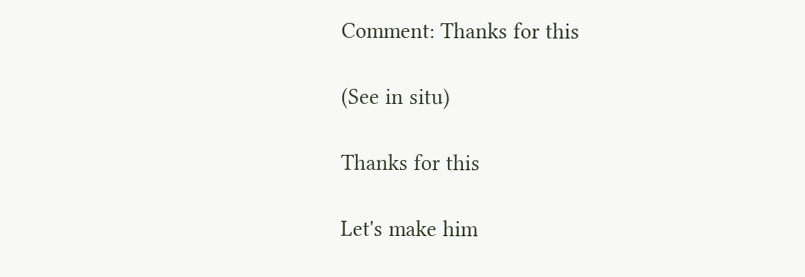Comment: Thanks for this

(See in situ)

Thanks for this

Let's make him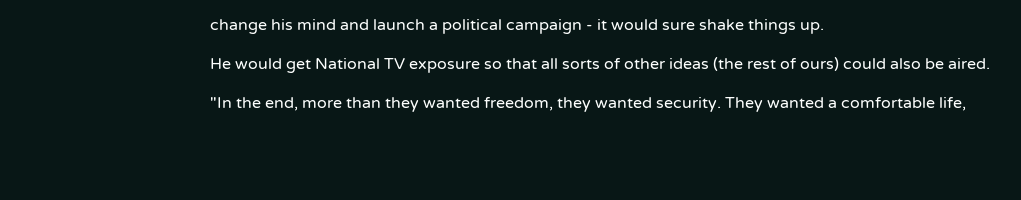change his mind and launch a political campaign - it would sure shake things up.

He would get National TV exposure so that all sorts of other ideas (the rest of ours) could also be aired.

"In the end, more than they wanted freedom, they wanted security. They wanted a comfortable life,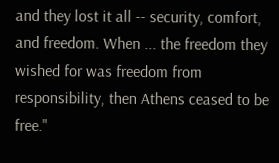and they lost it all -- security, comfort, and freedom. When ... the freedom they wished for was freedom from responsibility, then Athens ceased to be free."